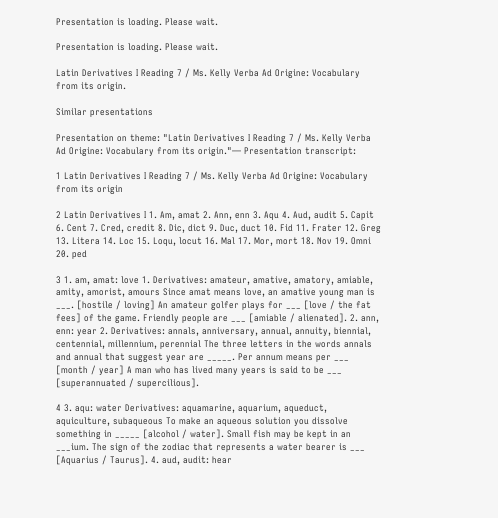Presentation is loading. Please wait.

Presentation is loading. Please wait.

Latin Derivatives I Reading 7 / Ms. Kelly Verba Ad Origine: Vocabulary from its origin.

Similar presentations

Presentation on theme: "Latin Derivatives I Reading 7 / Ms. Kelly Verba Ad Origine: Vocabulary from its origin."— Presentation transcript:

1 Latin Derivatives I Reading 7 / Ms. Kelly Verba Ad Origine: Vocabulary from its origin

2 Latin Derivatives I 1. Am, amat 2. Ann, enn 3. Aqu 4. Aud, audit 5. Capit 6. Cent 7. Cred, credit 8. Dic, dict 9. Duc, duct 10. Fid 11. Frater 12. Greg 13. Litera 14. Loc 15. Loqu, locut 16. Mal 17. Mor, mort 18. Nov 19. Omni 20. ped

3 1. am, amat: love 1. Derivatives: amateur, amative, amatory, amiable, amity, amorist, amours Since amat means love, an amative young man is ___. [hostile / loving] An amateur golfer plays for ___ [love / the fat fees] of the game. Friendly people are ___ [amiable / alienated]. 2. ann, enn: year 2. Derivatives: annals, anniversary, annual, annuity, biennial, centennial, millennium, perennial The three letters in the words annals and annual that suggest year are _____. Per annum means per ___ [month / year] A man who has lived many years is said to be ___ [superannuated / supercilious].

4 3. aqu: water Derivatives: aquamarine, aquarium, aqueduct, aquiculture, subaqueous To make an aqueous solution you dissolve something in _____ [alcohol / water]. Small fish may be kept in an ___ium. The sign of the zodiac that represents a water bearer is ___ [Aquarius / Taurus]. 4. aud, audit: hear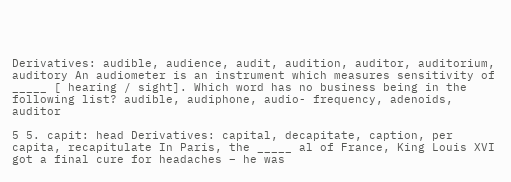Derivatives: audible, audience, audit, audition, auditor, auditorium, auditory An audiometer is an instrument which measures sensitivity of _____ [ hearing / sight]. Which word has no business being in the following list? audible, audiphone, audio- frequency, adenoids, auditor

5 5. capit: head Derivatives: capital, decapitate, caption, per capita, recapitulate In Paris, the _____ al of France, King Louis XVI got a final cure for headaches – he was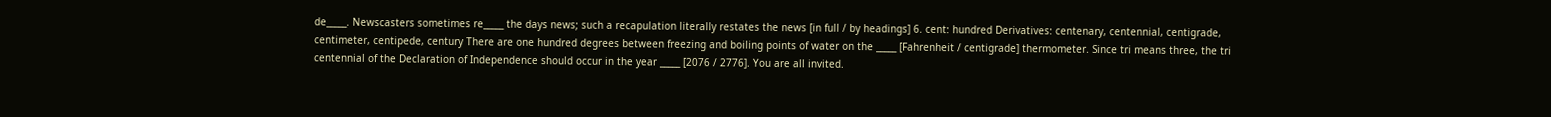de_____. Newscasters sometimes re_____ the days news; such a recapulation literally restates the news [in full / by headings] 6. cent: hundred Derivatives: centenary, centennial, centigrade, centimeter, centipede, century There are one hundred degrees between freezing and boiling points of water on the _____ [Fahrenheit / centigrade] thermometer. Since tri means three, the tri centennial of the Declaration of Independence should occur in the year _____ [2076 / 2776]. You are all invited.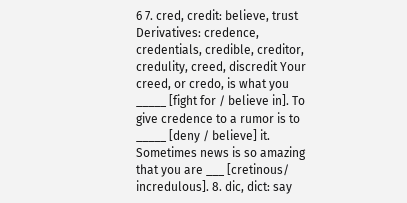6 7. cred, credit: believe, trust Derivatives: credence, credentials, credible, creditor, credulity, creed, discredit Your creed, or credo, is what you _____ [fight for / believe in]. To give credence to a rumor is to _____ [deny / believe] it. Sometimes news is so amazing that you are ___ [cretinous/ incredulous]. 8. dic, dict: say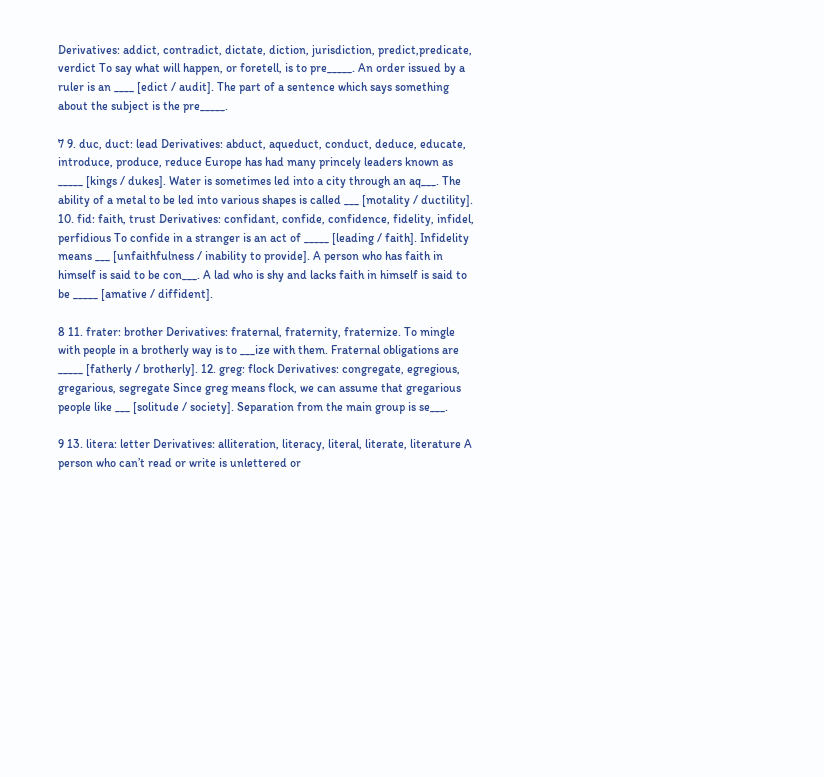Derivatives: addict, contradict, dictate, diction, jurisdiction, predict,predicate, verdict To say what will happen, or foretell, is to pre_____. An order issued by a ruler is an ____ [edict / audit]. The part of a sentence which says something about the subject is the pre_____.

7 9. duc, duct: lead Derivatives: abduct, aqueduct, conduct, deduce, educate, introduce, produce, reduce Europe has had many princely leaders known as _____ [kings / dukes]. Water is sometimes led into a city through an aq___. The ability of a metal to be led into various shapes is called ___ [motality / ductility]. 10. fid: faith, trust Derivatives: confidant, confide, confidence, fidelity, infidel, perfidious To confide in a stranger is an act of _____ [leading / faith]. Infidelity means ___ [unfaithfulness / inability to provide]. A person who has faith in himself is said to be con___. A lad who is shy and lacks faith in himself is said to be _____ [amative / diffident].

8 11. frater: brother Derivatives: fraternal, fraternity, fraternize. To mingle with people in a brotherly way is to ___ize with them. Fraternal obligations are _____ [fatherly / brotherly]. 12. greg: flock Derivatives: congregate, egregious, gregarious, segregate Since greg means flock, we can assume that gregarious people like ___ [solitude / society]. Separation from the main group is se___.

9 13. litera: letter Derivatives: alliteration, literacy, literal, literate, literature A person who can’t read or write is unlettered or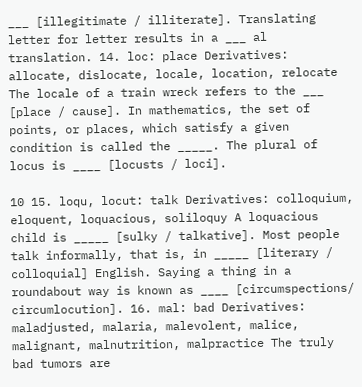___ [illegitimate / illiterate]. Translating letter for letter results in a ___ al translation. 14. loc: place Derivatives: allocate, dislocate, locale, location, relocate The locale of a train wreck refers to the ___ [place / cause]. In mathematics, the set of points, or places, which satisfy a given condition is called the _____. The plural of locus is ____ [locusts / loci].

10 15. loqu, locut: talk Derivatives: colloquium, eloquent, loquacious, soliloquy A loquacious child is _____ [sulky / talkative]. Most people talk informally, that is, in _____ [literary / colloquial] English. Saying a thing in a roundabout way is known as ____ [circumspections/ circumlocution]. 16. mal: bad Derivatives: maladjusted, malaria, malevolent, malice, malignant, malnutrition, malpractice The truly bad tumors are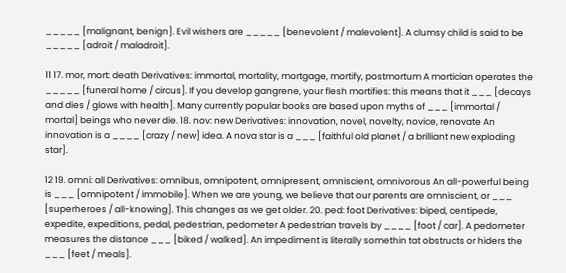_____ [malignant, benign]. Evil wishers are _____ [benevolent / malevolent]. A clumsy child is said to be _____ [adroit / maladroit].

11 17. mor, mort: death Derivatives: immortal, mortality, mortgage, mortify, postmortum A mortician operates the _____ [funeral home / circus]. If you develop gangrene, your flesh mortifies: this means that it ___ [decays and dies / glows with health]. Many currently popular books are based upon myths of ___ [immortal / mortal] beings who never die. 18. nov: new Derivatives: innovation, novel, novelty, novice, renovate An innovation is a ____ [crazy / new] idea. A nova star is a ___ [faithful old planet / a brilliant new exploding star].

12 19. omni: all Derivatives: omnibus, omnipotent, omnipresent, omniscient, omnivorous An all-powerful being is ___ [omnipotent / immobile]. When we are young, we believe that our parents are omniscient, or ___ [superheroes / all-knowing]. This changes as we get older. 20. ped: foot Derivatives: biped, centipede, expedite, expeditions, pedal, pedestrian, pedometer A pedestrian travels by ____ [foot / car]. A pedometer measures the distance ___ [biked / walked]. An impediment is literally somethin tat obstructs or hiders the ___ [feet / meals].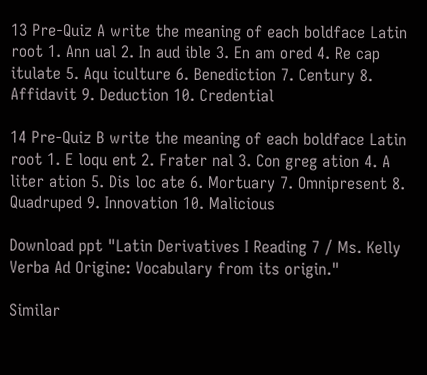13 Pre-Quiz A write the meaning of each boldface Latin root 1. Ann ual 2. In aud ible 3. En am ored 4. Re cap itulate 5. Aqu iculture 6. Benediction 7. Century 8. Affidavit 9. Deduction 10. Credential

14 Pre-Quiz B write the meaning of each boldface Latin root 1. E loqu ent 2. Frater nal 3. Con greg ation 4. A liter ation 5. Dis loc ate 6. Mortuary 7. Omnipresent 8. Quadruped 9. Innovation 10. Malicious

Download ppt "Latin Derivatives I Reading 7 / Ms. Kelly Verba Ad Origine: Vocabulary from its origin."

Similar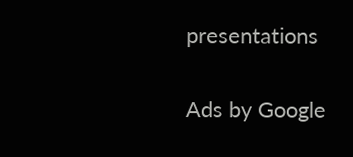presentations

Ads by Google